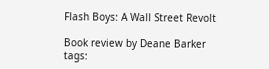Flash Boys: A Wall Street Revolt

Book review by Deane Barker
tags: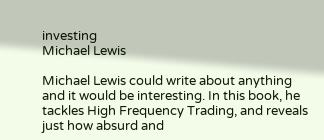investing
Michael Lewis

Michael Lewis could write about anything and it would be interesting. In this book, he tackles High Frequency Trading, and reveals just how absurd and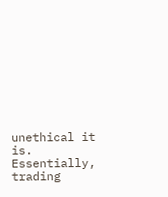unethical it is. Essentially, trading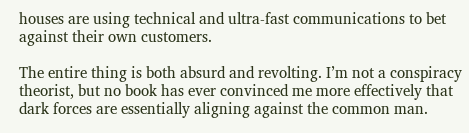houses are using technical and ultra-fast communications to bet against their own customers.

The entire thing is both absurd and revolting. I’m not a conspiracy theorist, but no book has ever convinced me more effectively that dark forces are essentially aligning against the common man.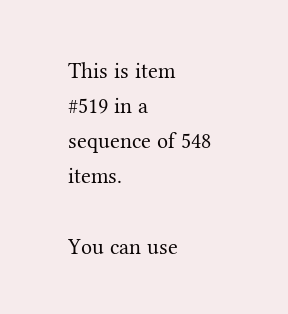This is item #519 in a sequence of 548 items.

You can use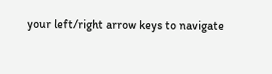your left/right arrow keys to navigate